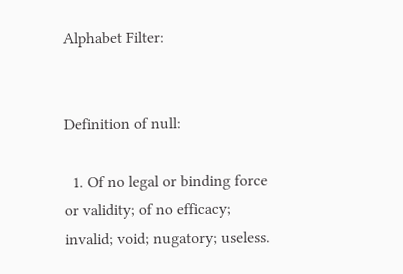Alphabet Filter:


Definition of null:

  1. Of no legal or binding force or validity; of no efficacy; invalid; void; nugatory; useless.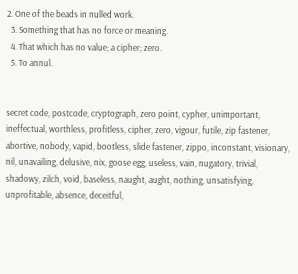2. One of the beads in nulled work.
  3. Something that has no force or meaning.
  4. That which has no value; a cipher; zero.
  5. To annul.


secret code, postcode, cryptograph, zero point, cypher, unimportant, ineffectual, worthless, profitless, cipher, zero, vigour, futile, zip fastener, abortive, nobody, vapid, bootless, slide fastener, zippo, inconstant, visionary, nil, unavailing, delusive, nix, goose egg, useless, vain, nugatory, trivial, shadowy, zilch, void, baseless, naught, aught, nothing, unsatisfying, unprofitable, absence, deceitful,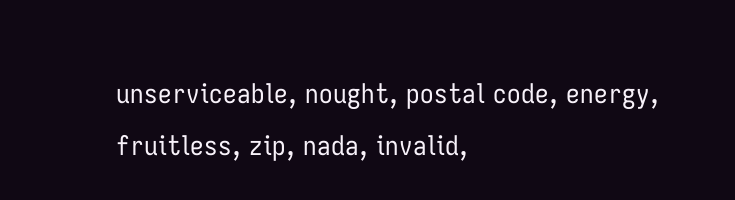unserviceable, nought, postal code, energy, fruitless, zip, nada, invalid,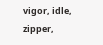vigor, idle, zipper,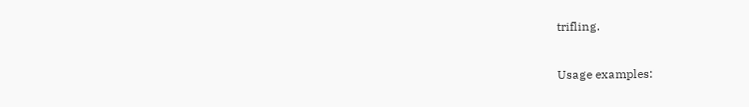trifling.

Usage examples: